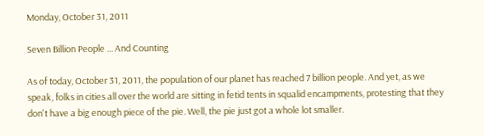Monday, October 31, 2011

Seven Billion People ... And Counting

As of today, October 31, 2011, the population of our planet has reached 7 billion people. And yet, as we speak, folks in cities all over the world are sitting in fetid tents in squalid encampments, protesting that they don't have a big enough piece of the pie. Well, the pie just got a whole lot smaller.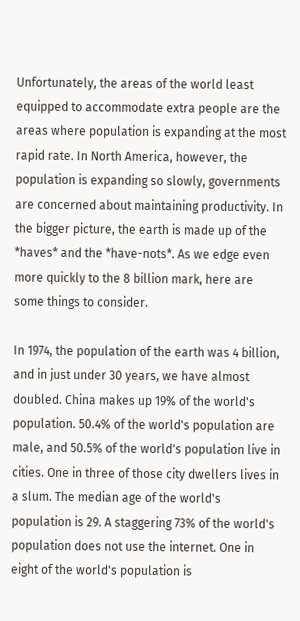Unfortunately, the areas of the world least equipped to accommodate extra people are the areas where population is expanding at the most rapid rate. In North America, however, the population is expanding so slowly, governments are concerned about maintaining productivity. In the bigger picture, the earth is made up of the *haves* and the *have-nots*. As we edge even more quickly to the 8 billion mark, here are some things to consider.

In 1974, the population of the earth was 4 billion, and in just under 30 years, we have almost doubled. China makes up 19% of the world's population. 50.4% of the world's population are male, and 50.5% of the world's population live in cities. One in three of those city dwellers lives in a slum. The median age of the world's population is 29. A staggering 73% of the world's population does not use the internet. One in eight of the world's population is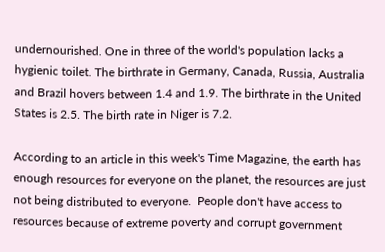undernourished. One in three of the world's population lacks a hygienic toilet. The birthrate in Germany, Canada, Russia, Australia and Brazil hovers between 1.4 and 1.9. The birthrate in the United States is 2.5. The birth rate in Niger is 7.2.

According to an article in this week's Time Magazine, the earth has enough resources for everyone on the planet, the resources are just not being distributed to everyone.  People don't have access to resources because of extreme poverty and corrupt government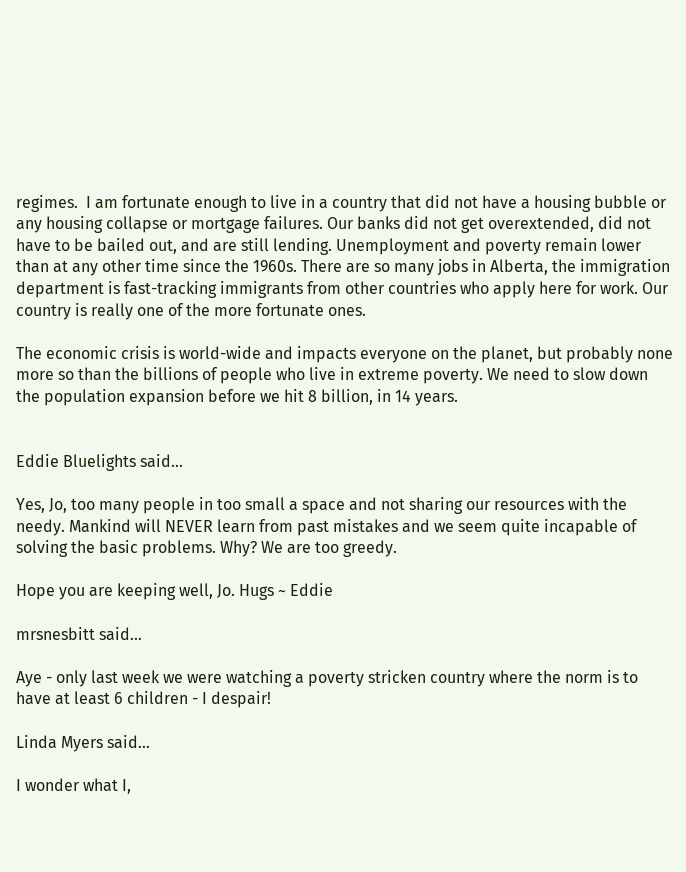regimes.  I am fortunate enough to live in a country that did not have a housing bubble or any housing collapse or mortgage failures. Our banks did not get overextended, did not have to be bailed out, and are still lending. Unemployment and poverty remain lower than at any other time since the 1960s. There are so many jobs in Alberta, the immigration department is fast-tracking immigrants from other countries who apply here for work. Our country is really one of the more fortunate ones.

The economic crisis is world-wide and impacts everyone on the planet, but probably none more so than the billions of people who live in extreme poverty. We need to slow down the population expansion before we hit 8 billion, in 14 years.


Eddie Bluelights said...

Yes, Jo, too many people in too small a space and not sharing our resources with the needy. Mankind will NEVER learn from past mistakes and we seem quite incapable of solving the basic problems. Why? We are too greedy.

Hope you are keeping well, Jo. Hugs ~ Eddie

mrsnesbitt said...

Aye - only last week we were watching a poverty stricken country where the norm is to have at least 6 children - I despair!

Linda Myers said...

I wonder what I,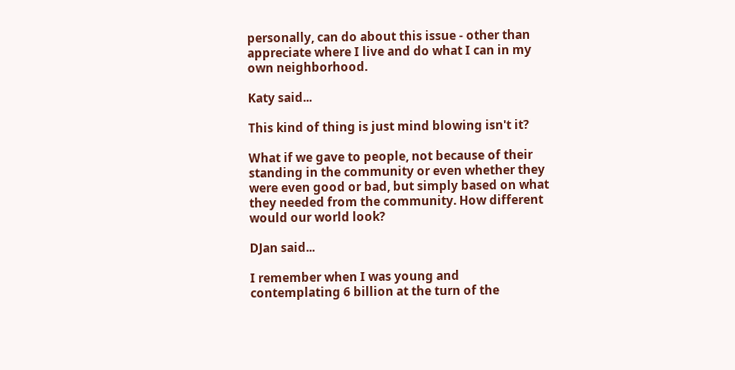personally, can do about this issue - other than appreciate where I live and do what I can in my own neighborhood.

Katy said...

This kind of thing is just mind blowing isn't it?

What if we gave to people, not because of their standing in the community or even whether they were even good or bad, but simply based on what they needed from the community. How different would our world look?

DJan said...

I remember when I was young and contemplating 6 billion at the turn of the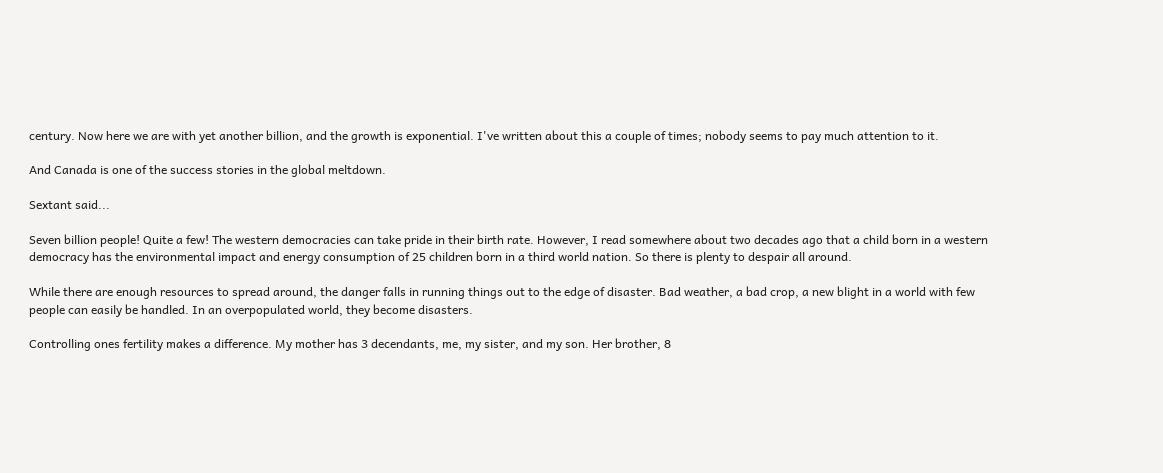century. Now here we are with yet another billion, and the growth is exponential. I've written about this a couple of times; nobody seems to pay much attention to it.

And Canada is one of the success stories in the global meltdown.

Sextant said...

Seven billion people! Quite a few! The western democracies can take pride in their birth rate. However, I read somewhere about two decades ago that a child born in a western democracy has the environmental impact and energy consumption of 25 children born in a third world nation. So there is plenty to despair all around.

While there are enough resources to spread around, the danger falls in running things out to the edge of disaster. Bad weather, a bad crop, a new blight in a world with few people can easily be handled. In an overpopulated world, they become disasters.

Controlling ones fertility makes a difference. My mother has 3 decendants, me, my sister, and my son. Her brother, 8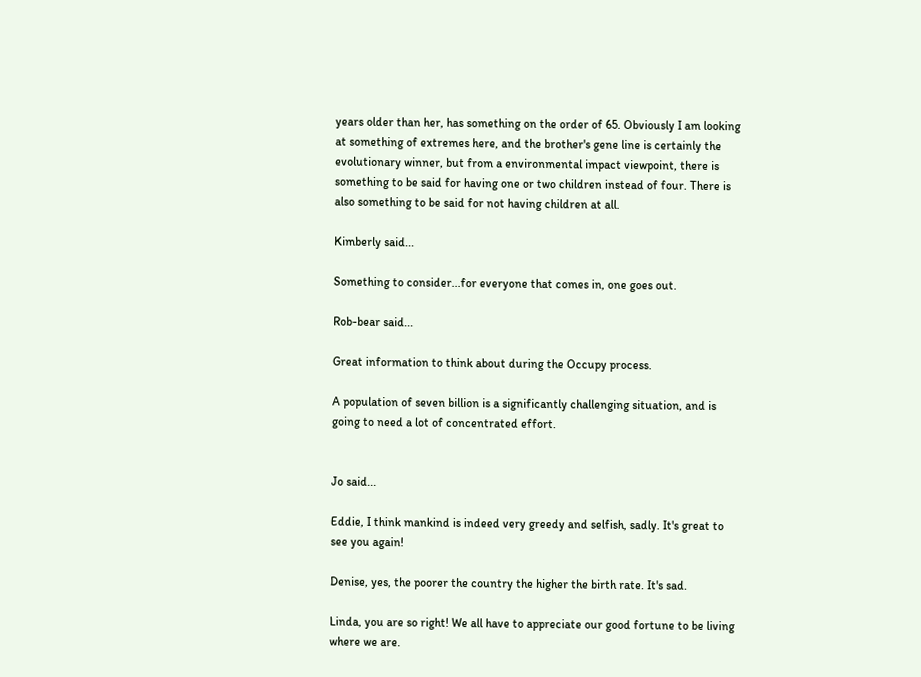years older than her, has something on the order of 65. Obviously I am looking at something of extremes here, and the brother's gene line is certainly the evolutionary winner, but from a environmental impact viewpoint, there is something to be said for having one or two children instead of four. There is also something to be said for not having children at all.

Kimberly said...

Something to consider...for everyone that comes in, one goes out.

Rob-bear said...

Great information to think about during the Occupy process.

A population of seven billion is a significantly challenging situation, and is going to need a lot of concentrated effort.


Jo said...

Eddie, I think mankind is indeed very greedy and selfish, sadly. It's great to see you again!

Denise, yes, the poorer the country the higher the birth rate. It's sad.

Linda, you are so right! We all have to appreciate our good fortune to be living where we are.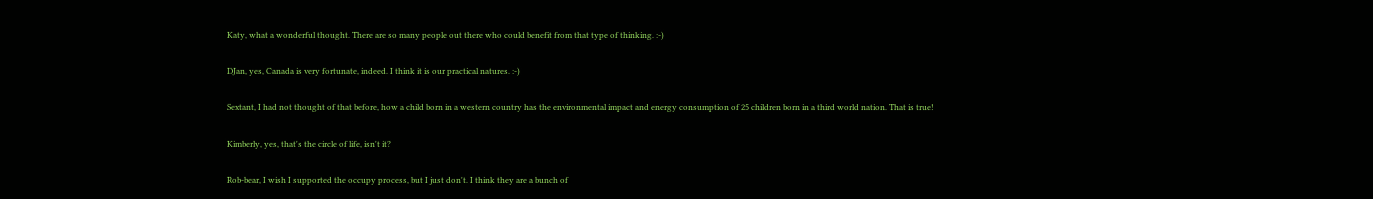Katy, what a wonderful thought. There are so many people out there who could benefit from that type of thinking. :-)

DJan, yes, Canada is very fortunate, indeed. I think it is our practical natures. :-)

Sextant, I had not thought of that before, how a child born in a western country has the environmental impact and energy consumption of 25 children born in a third world nation. That is true!

Kimberly, yes, that's the circle of life, isn't it?

Rob-bear, I wish I supported the occupy process, but I just don't. I think they are a bunch of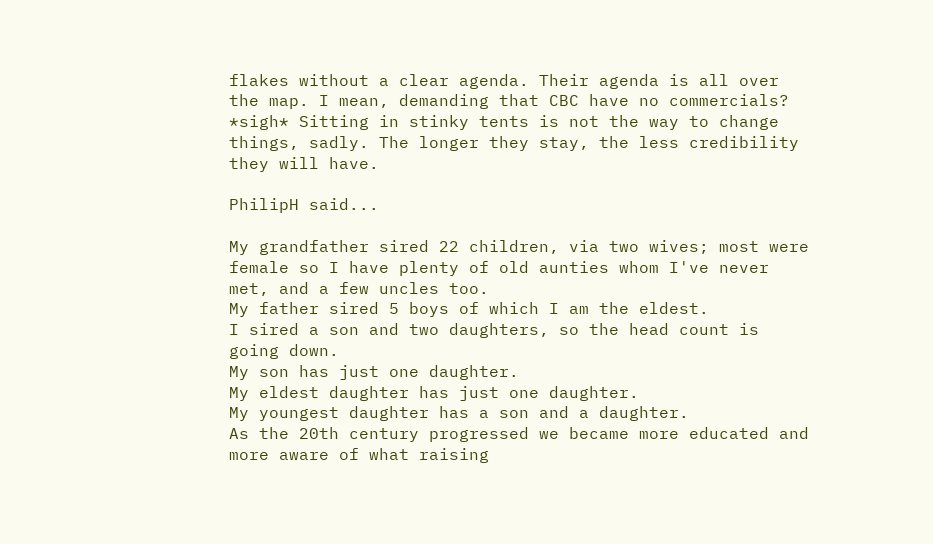flakes without a clear agenda. Their agenda is all over the map. I mean, demanding that CBC have no commercials? *sigh* Sitting in stinky tents is not the way to change things, sadly. The longer they stay, the less credibility they will have.

PhilipH said...

My grandfather sired 22 children, via two wives; most were female so I have plenty of old aunties whom I've never met, and a few uncles too.
My father sired 5 boys of which I am the eldest.
I sired a son and two daughters, so the head count is going down.
My son has just one daughter.
My eldest daughter has just one daughter.
My youngest daughter has a son and a daughter.
As the 20th century progressed we became more educated and more aware of what raising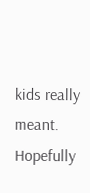kids really meant.
Hopefully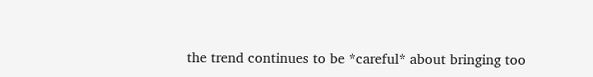the trend continues to be *careful* about bringing too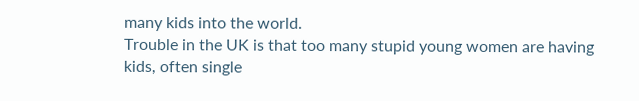many kids into the world.
Trouble in the UK is that too many stupid young women are having kids, often single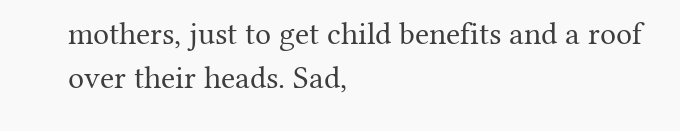mothers, just to get child benefits and a roof over their heads. Sad,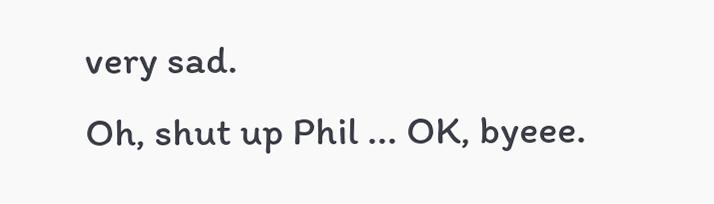very sad.
Oh, shut up Phil ... OK, byeee.